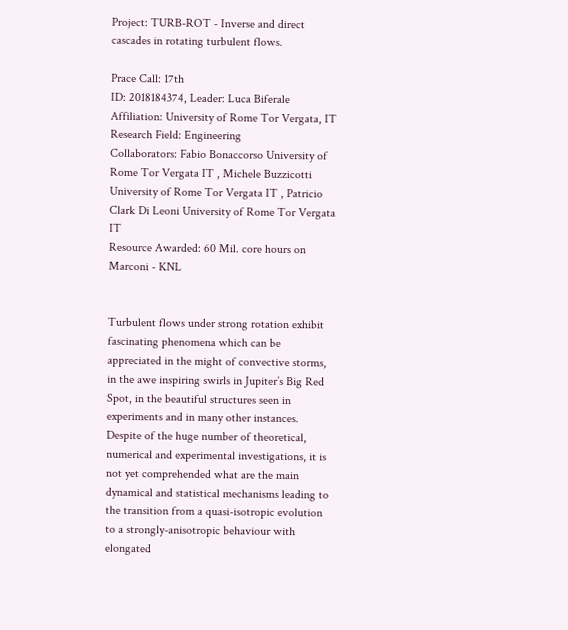Project: TURB-ROT - Inverse and direct cascades in rotating turbulent flows.

Prace Call: 17th
ID: 2018184374, Leader: Luca Biferale
Affiliation: University of Rome Tor Vergata, IT
Research Field: Engineering
Collaborators: Fabio Bonaccorso University of Rome Tor Vergata IT , Michele Buzzicotti University of Rome Tor Vergata IT , Patricio Clark Di Leoni University of Rome Tor Vergata IT
Resource Awarded: 60 Mil. core hours on Marconi - KNL


Turbulent flows under strong rotation exhibit fascinating phenomena which can be appreciated in the might of convective storms, in the awe inspiring swirls in Jupiter’s Big Red Spot, in the beautiful structures seen in experiments and in many other instances. Despite of the huge number of theoretical, numerical and experimental investigations, it is not yet comprehended what are the main dynamical and statistical mechanisms leading to the transition from a quasi-isotropic evolution to a strongly-anisotropic behaviour with elongated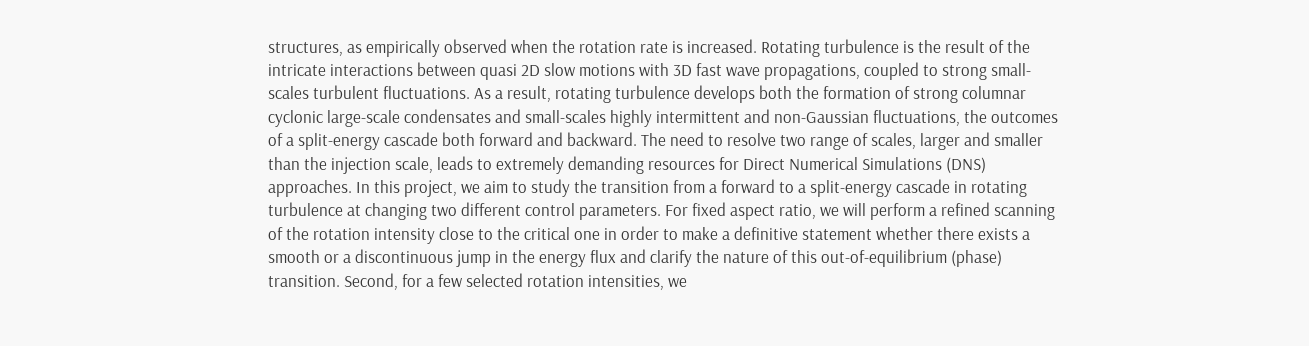structures, as empirically observed when the rotation rate is increased. Rotating turbulence is the result of the intricate interactions between quasi 2D slow motions with 3D fast wave propagations, coupled to strong small-scales turbulent fluctuations. As a result, rotating turbulence develops both the formation of strong columnar cyclonic large-scale condensates and small-scales highly intermittent and non-Gaussian fluctuations, the outcomes of a split-energy cascade both forward and backward. The need to resolve two range of scales, larger and smaller than the injection scale, leads to extremely demanding resources for Direct Numerical Simulations (DNS) approaches. In this project, we aim to study the transition from a forward to a split-energy cascade in rotating turbulence at changing two different control parameters. For fixed aspect ratio, we will perform a refined scanning of the rotation intensity close to the critical one in order to make a definitive statement whether there exists a smooth or a discontinuous jump in the energy flux and clarify the nature of this out-of-equilibrium (phase) transition. Second, for a few selected rotation intensities, we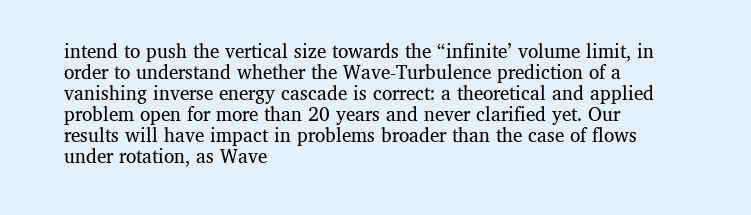intend to push the vertical size towards the “infinite’ volume limit, in order to understand whether the Wave-Turbulence prediction of a vanishing inverse energy cascade is correct: a theoretical and applied problem open for more than 20 years and never clarified yet. Our results will have impact in problems broader than the case of flows under rotation, as Wave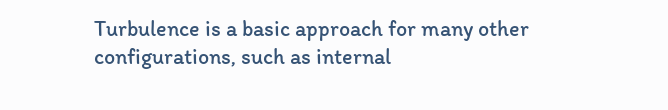Turbulence is a basic approach for many other configurations, such as internal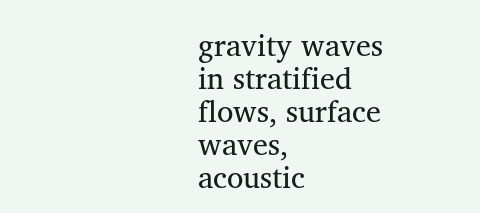gravity waves in stratified flows, surface waves, acoustic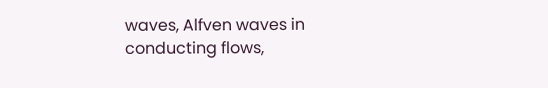waves, Alfven waves in conducting flows,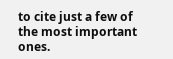to cite just a few of the most important ones.